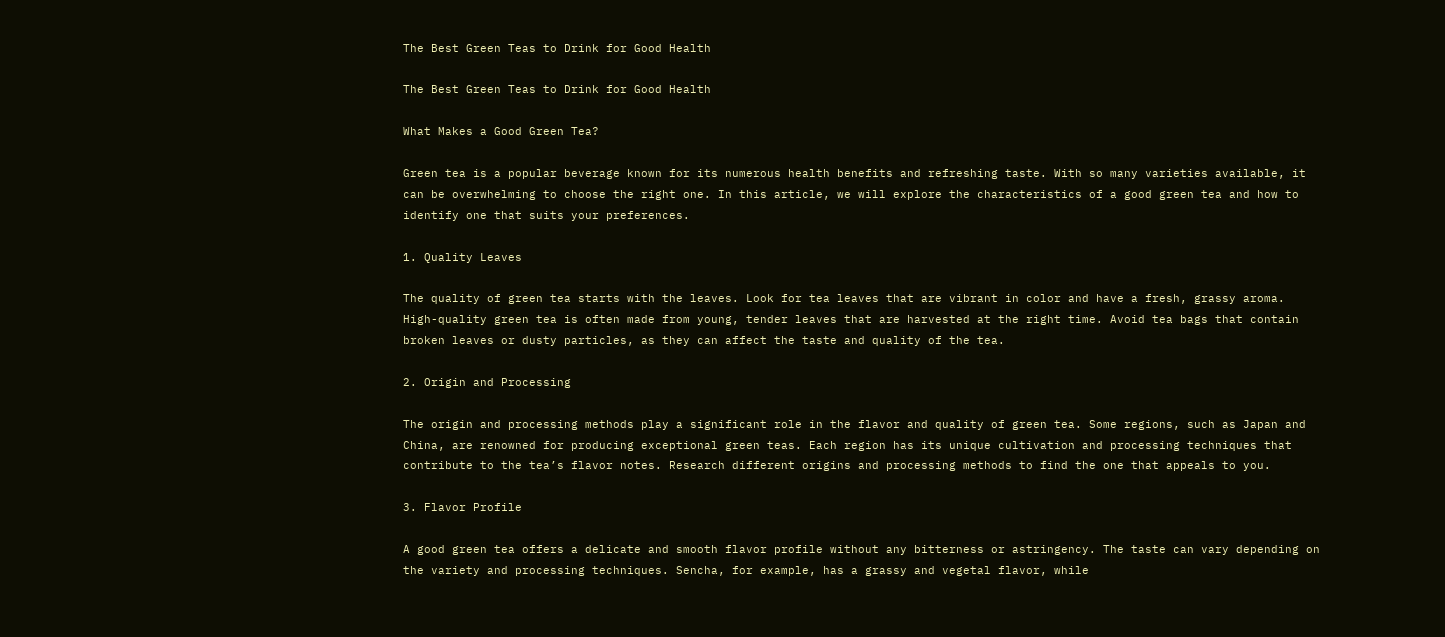The Best Green Teas to Drink for Good Health

The Best Green Teas to Drink for Good Health

What Makes a Good Green Tea?

Green tea is a popular beverage known for its numerous health benefits and refreshing taste. With so many varieties available, it can be overwhelming to choose the right one. In this article, we will explore the characteristics of a good green tea and how to identify one that suits your preferences.

1. Quality Leaves

The quality of green tea starts with the leaves. Look for tea leaves that are vibrant in color and have a fresh, grassy aroma. High-quality green tea is often made from young, tender leaves that are harvested at the right time. Avoid tea bags that contain broken leaves or dusty particles, as they can affect the taste and quality of the tea.

2. Origin and Processing

The origin and processing methods play a significant role in the flavor and quality of green tea. Some regions, such as Japan and China, are renowned for producing exceptional green teas. Each region has its unique cultivation and processing techniques that contribute to the tea’s flavor notes. Research different origins and processing methods to find the one that appeals to you.

3. Flavor Profile

A good green tea offers a delicate and smooth flavor profile without any bitterness or astringency. The taste can vary depending on the variety and processing techniques. Sencha, for example, has a grassy and vegetal flavor, while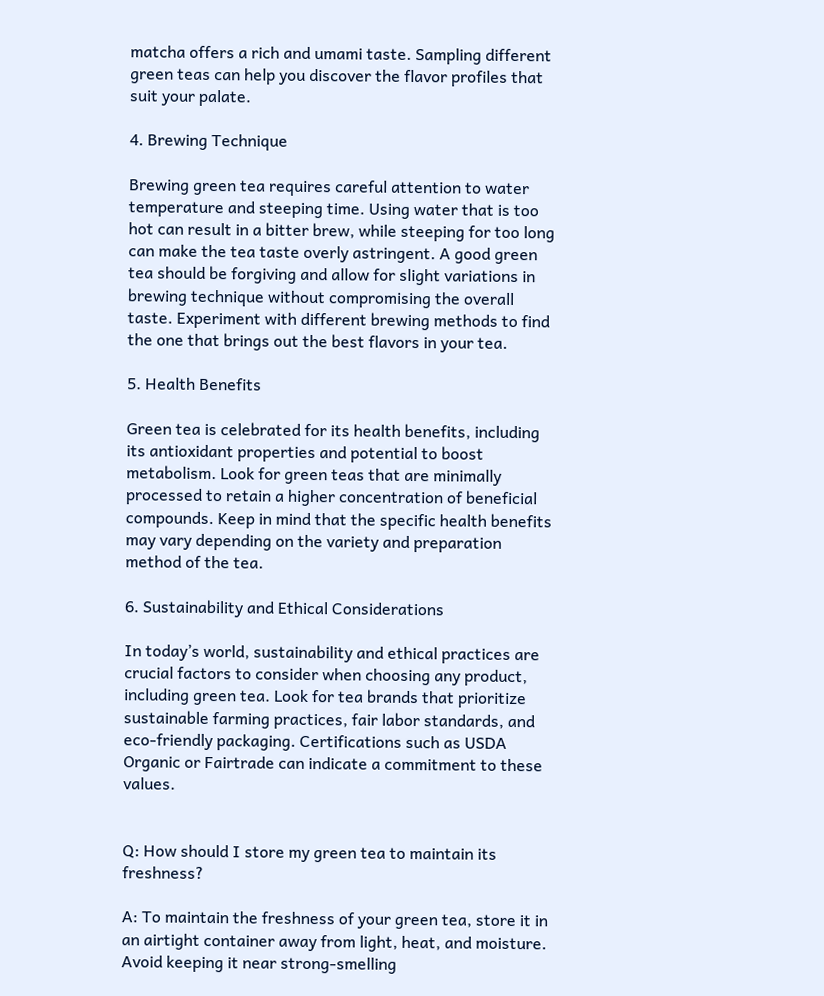matcha offers a rich and umami taste. Sampling different green teas can help you discover the flavor profiles that suit your palate.

4. Brewing Technique

Brewing green tea requires careful attention to water temperature and steeping time. Using water that is too hot can result in a bitter brew, while steeping for too long can make the tea taste overly astringent. A good green tea should be forgiving and allow for slight variations in brewing technique without compromising the overall taste. Experiment with different brewing methods to find the one that brings out the best flavors in your tea.

5. Health Benefits

Green tea is celebrated for its health benefits, including its antioxidant properties and potential to boost metabolism. Look for green teas that are minimally processed to retain a higher concentration of beneficial compounds. Keep in mind that the specific health benefits may vary depending on the variety and preparation method of the tea.

6. Sustainability and Ethical Considerations

In today’s world, sustainability and ethical practices are crucial factors to consider when choosing any product, including green tea. Look for tea brands that prioritize sustainable farming practices, fair labor standards, and eco-friendly packaging. Certifications such as USDA Organic or Fairtrade can indicate a commitment to these values.


Q: How should I store my green tea to maintain its freshness?

A: To maintain the freshness of your green tea, store it in an airtight container away from light, heat, and moisture. Avoid keeping it near strong-smelling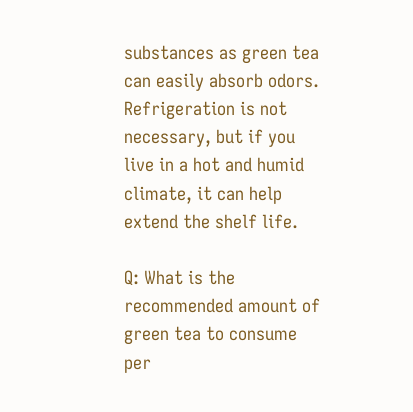substances as green tea can easily absorb odors. Refrigeration is not necessary, but if you live in a hot and humid climate, it can help extend the shelf life.

Q: What is the recommended amount of green tea to consume per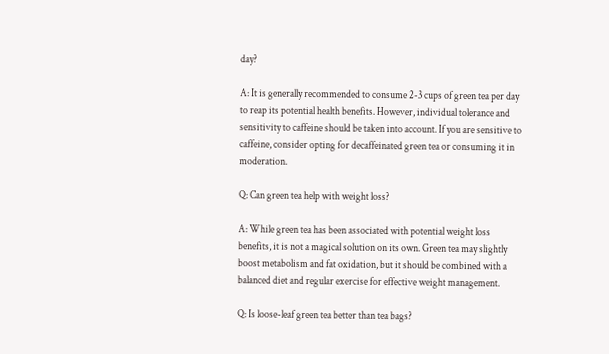day?

A: It is generally recommended to consume 2-3 cups of green tea per day to reap its potential health benefits. However, individual tolerance and sensitivity to caffeine should be taken into account. If you are sensitive to caffeine, consider opting for decaffeinated green tea or consuming it in moderation.

Q: Can green tea help with weight loss?

A: While green tea has been associated with potential weight loss benefits, it is not a magical solution on its own. Green tea may slightly boost metabolism and fat oxidation, but it should be combined with a balanced diet and regular exercise for effective weight management.

Q: Is loose-leaf green tea better than tea bags?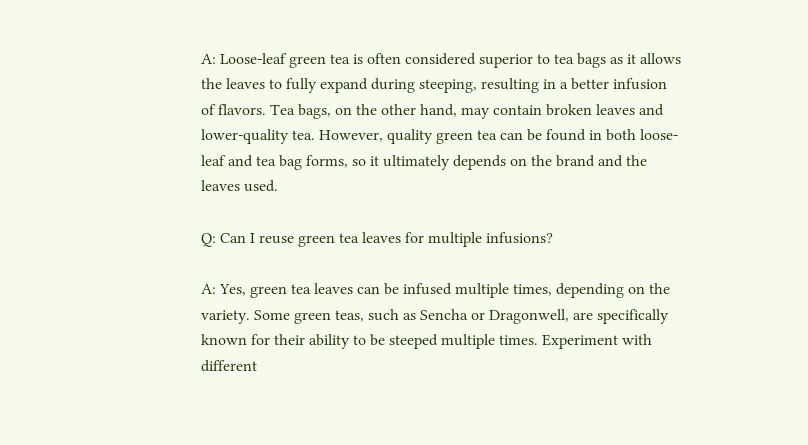A: Loose-leaf green tea is often considered superior to tea bags as it allows the leaves to fully expand during steeping, resulting in a better infusion of flavors. Tea bags, on the other hand, may contain broken leaves and lower-quality tea. However, quality green tea can be found in both loose-leaf and tea bag forms, so it ultimately depends on the brand and the leaves used.

Q: Can I reuse green tea leaves for multiple infusions?

A: Yes, green tea leaves can be infused multiple times, depending on the variety. Some green teas, such as Sencha or Dragonwell, are specifically known for their ability to be steeped multiple times. Experiment with different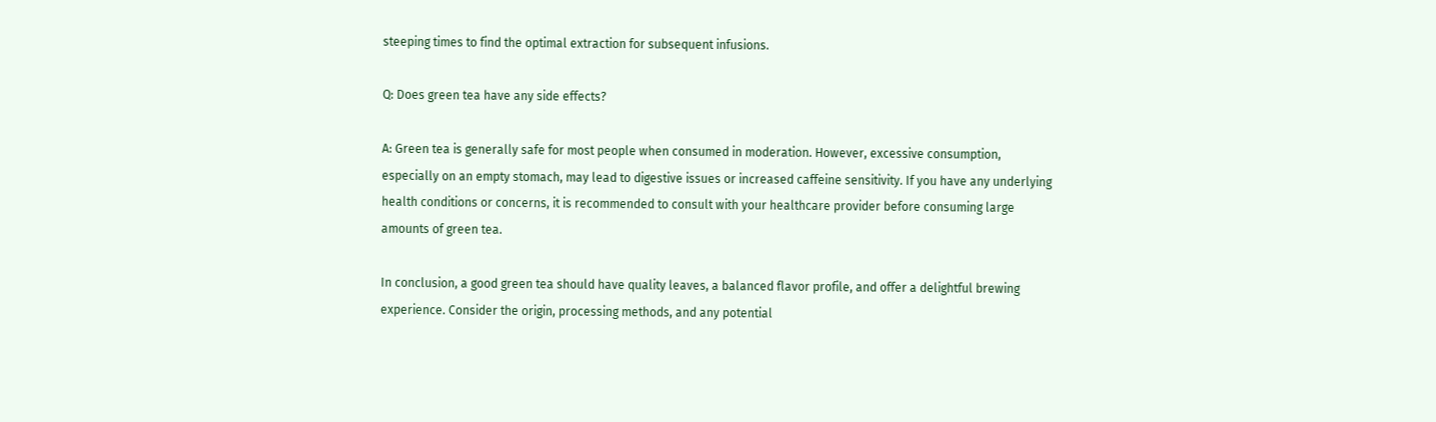steeping times to find the optimal extraction for subsequent infusions.

Q: Does green tea have any side effects?

A: Green tea is generally safe for most people when consumed in moderation. However, excessive consumption, especially on an empty stomach, may lead to digestive issues or increased caffeine sensitivity. If you have any underlying health conditions or concerns, it is recommended to consult with your healthcare provider before consuming large amounts of green tea.

In conclusion, a good green tea should have quality leaves, a balanced flavor profile, and offer a delightful brewing experience. Consider the origin, processing methods, and any potential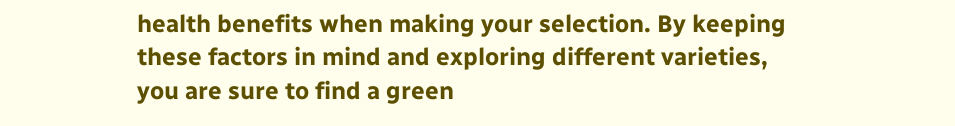health benefits when making your selection. By keeping these factors in mind and exploring different varieties, you are sure to find a green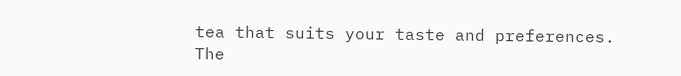tea that suits your taste and preferences.
The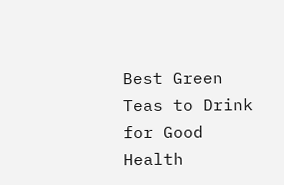Best Green Teas to Drink for Good Health